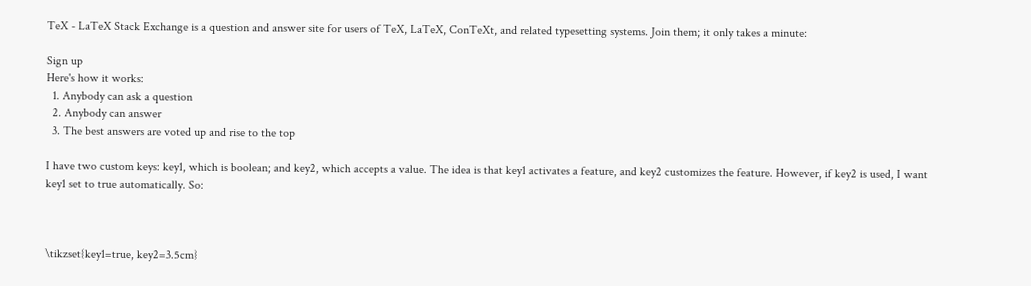TeX - LaTeX Stack Exchange is a question and answer site for users of TeX, LaTeX, ConTeXt, and related typesetting systems. Join them; it only takes a minute:

Sign up
Here's how it works:
  1. Anybody can ask a question
  2. Anybody can answer
  3. The best answers are voted up and rise to the top

I have two custom keys: key1, which is boolean; and key2, which accepts a value. The idea is that key1 activates a feature, and key2 customizes the feature. However, if key2 is used, I want key1 set to true automatically. So:



\tikzset{key1=true, key2=3.5cm}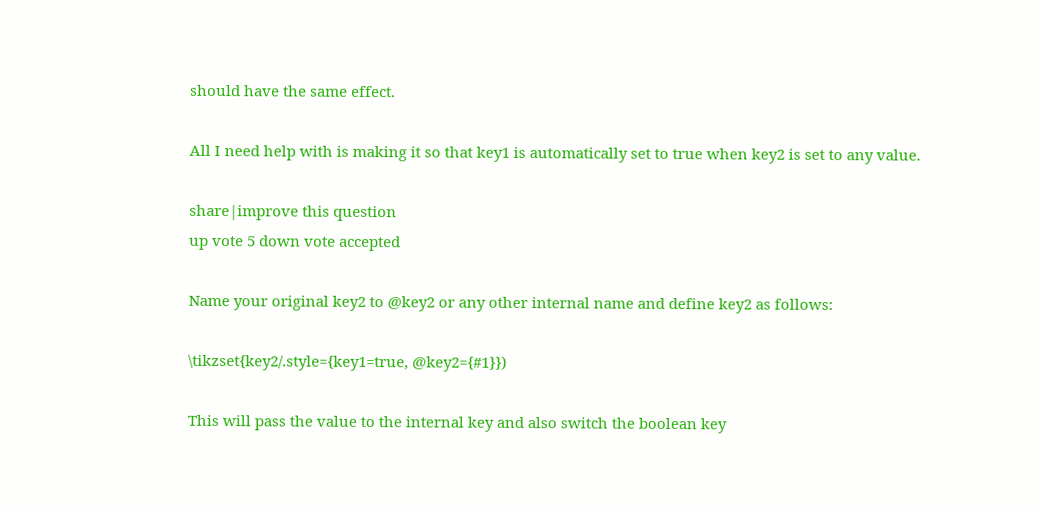should have the same effect.

All I need help with is making it so that key1 is automatically set to true when key2 is set to any value.

share|improve this question
up vote 5 down vote accepted

Name your original key2 to @key2 or any other internal name and define key2 as follows:

\tikzset{key2/.style={key1=true, @key2={#1}})

This will pass the value to the internal key and also switch the boolean key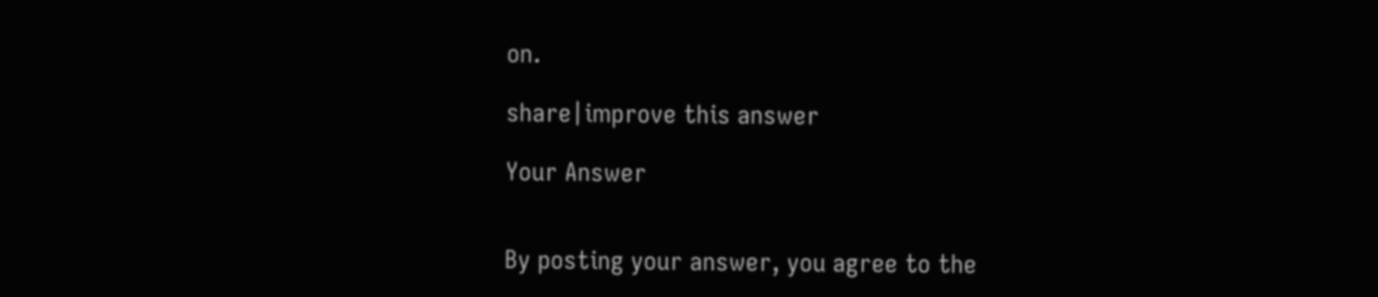on.

share|improve this answer

Your Answer


By posting your answer, you agree to the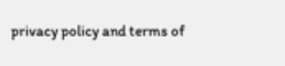privacy policy and terms of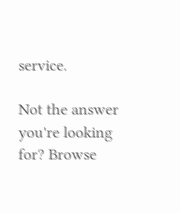service.

Not the answer you're looking for? Browse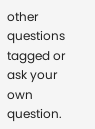other questions tagged or ask your own question.